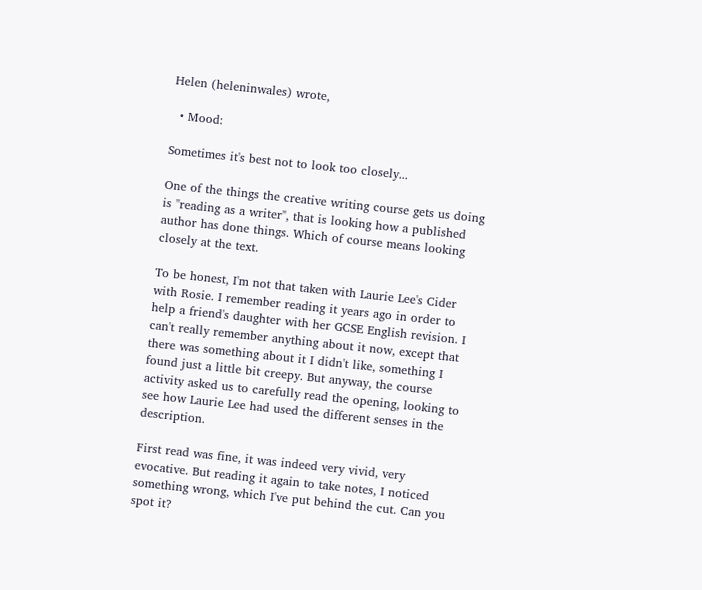Helen (heleninwales) wrote,

  • Mood:

Sometimes it's best not to look too closely...

One of the things the creative writing course gets us doing is "reading as a writer", that is looking how a published author has done things. Which of course means looking closely at the text.

To be honest, I'm not that taken with Laurie Lee's Cider with Rosie. I remember reading it years ago in order to help a friend's daughter with her GCSE English revision. I can't really remember anything about it now, except that there was something about it I didn't like, something I found just a little bit creepy. But anyway, the course activity asked us to carefully read the opening, looking to see how Laurie Lee had used the different senses in the description.

First read was fine, it was indeed very vivid, very evocative. But reading it again to take notes, I noticed something wrong, which I've put behind the cut. Can you spot it?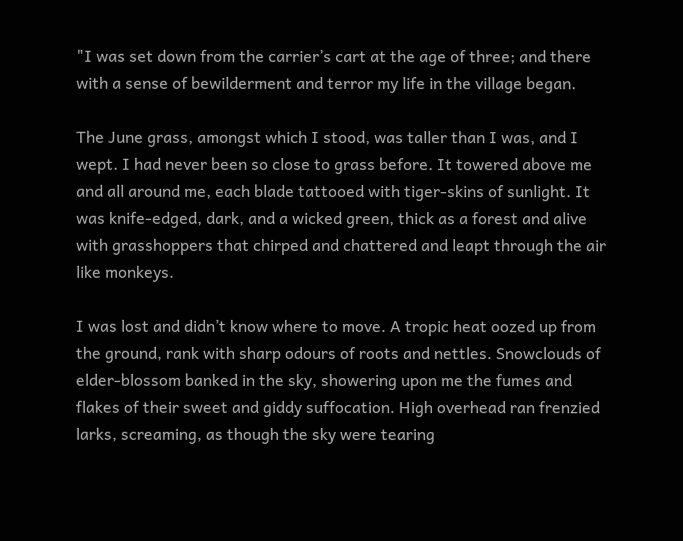"I was set down from the carrier’s cart at the age of three; and there with a sense of bewilderment and terror my life in the village began.

The June grass, amongst which I stood, was taller than I was, and I wept. I had never been so close to grass before. It towered above me and all around me, each blade tattooed with tiger-skins of sunlight. It was knife-edged, dark, and a wicked green, thick as a forest and alive with grasshoppers that chirped and chattered and leapt through the air like monkeys.

I was lost and didn’t know where to move. A tropic heat oozed up from the ground, rank with sharp odours of roots and nettles. Snowclouds of elder-blossom banked in the sky, showering upon me the fumes and flakes of their sweet and giddy suffocation. High overhead ran frenzied larks, screaming, as though the sky were tearing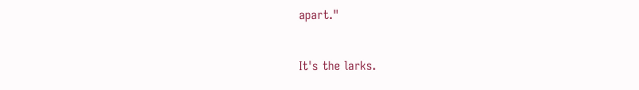apart."

It's the larks.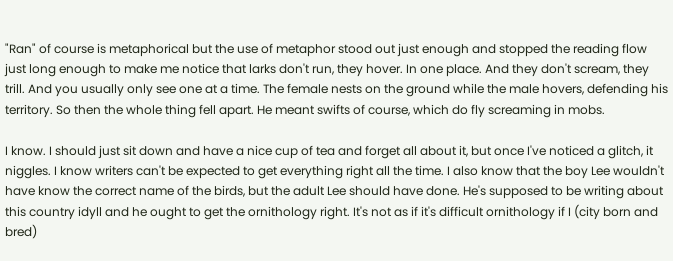"Ran" of course is metaphorical but the use of metaphor stood out just enough and stopped the reading flow just long enough to make me notice that larks don't run, they hover. In one place. And they don't scream, they trill. And you usually only see one at a time. The female nests on the ground while the male hovers, defending his territory. So then the whole thing fell apart. He meant swifts of course, which do fly screaming in mobs.

I know. I should just sit down and have a nice cup of tea and forget all about it, but once I've noticed a glitch, it niggles. I know writers can't be expected to get everything right all the time. I also know that the boy Lee wouldn't have know the correct name of the birds, but the adult Lee should have done. He's supposed to be writing about this country idyll and he ought to get the ornithology right. It's not as if it's difficult ornithology if I (city born and bred)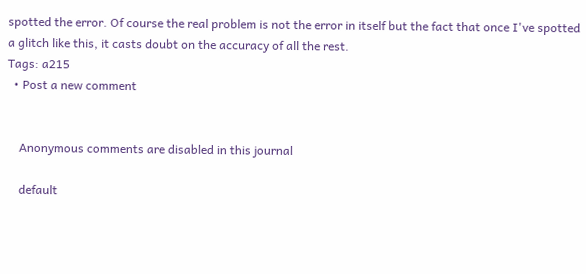spotted the error. Of course the real problem is not the error in itself but the fact that once I've spotted a glitch like this, it casts doubt on the accuracy of all the rest.
Tags: a215
  • Post a new comment


    Anonymous comments are disabled in this journal

    default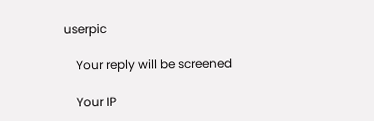userpic

    Your reply will be screened

    Your IP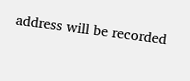address will be recorded